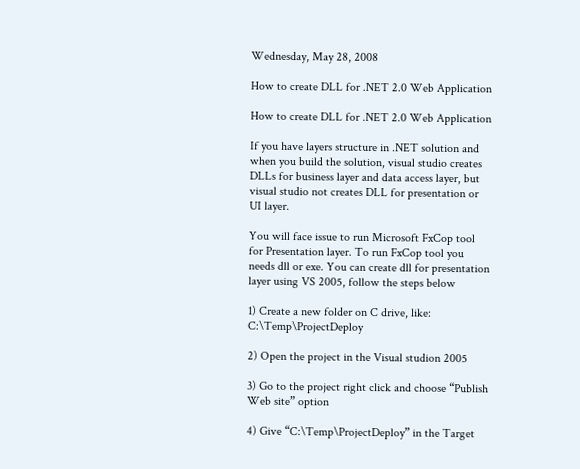Wednesday, May 28, 2008

How to create DLL for .NET 2.0 Web Application

How to create DLL for .NET 2.0 Web Application

If you have layers structure in .NET solution and when you build the solution, visual studio creates DLLs for business layer and data access layer, but visual studio not creates DLL for presentation or UI layer.

You will face issue to run Microsoft FxCop tool for Presentation layer. To run FxCop tool you needs dll or exe. You can create dll for presentation layer using VS 2005, follow the steps below

1) Create a new folder on C drive, like: C:\Temp\ProjectDeploy

2) Open the project in the Visual studion 2005

3) Go to the project right click and choose “Publish Web site” option

4) Give “C:\Temp\ProjectDeploy” in the Target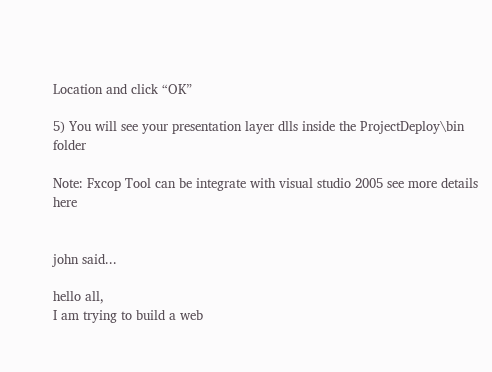Location and click “OK”

5) You will see your presentation layer dlls inside the ProjectDeploy\bin folder

Note: Fxcop Tool can be integrate with visual studio 2005 see more details here


john said...

hello all,
I am trying to build a web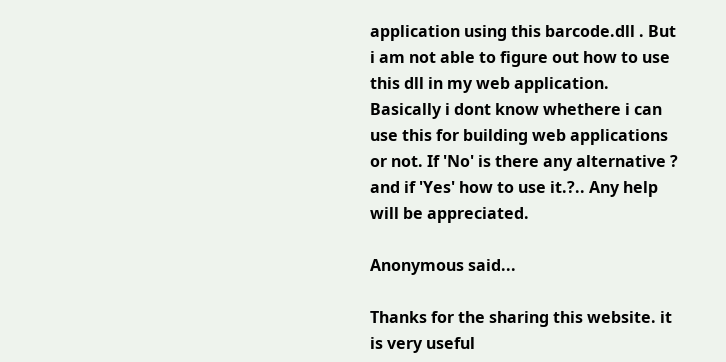application using this barcode.dll . But i am not able to figure out how to use this dll in my web application. Basically i dont know whethere i can use this for building web applications or not. If 'No' is there any alternative ? and if 'Yes' how to use it.?.. Any help will be appreciated.

Anonymous said...

Thanks for the sharing this website. it is very useful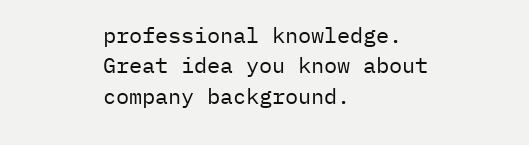professional knowledge. Great idea you know about company background.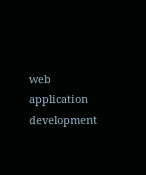web application development